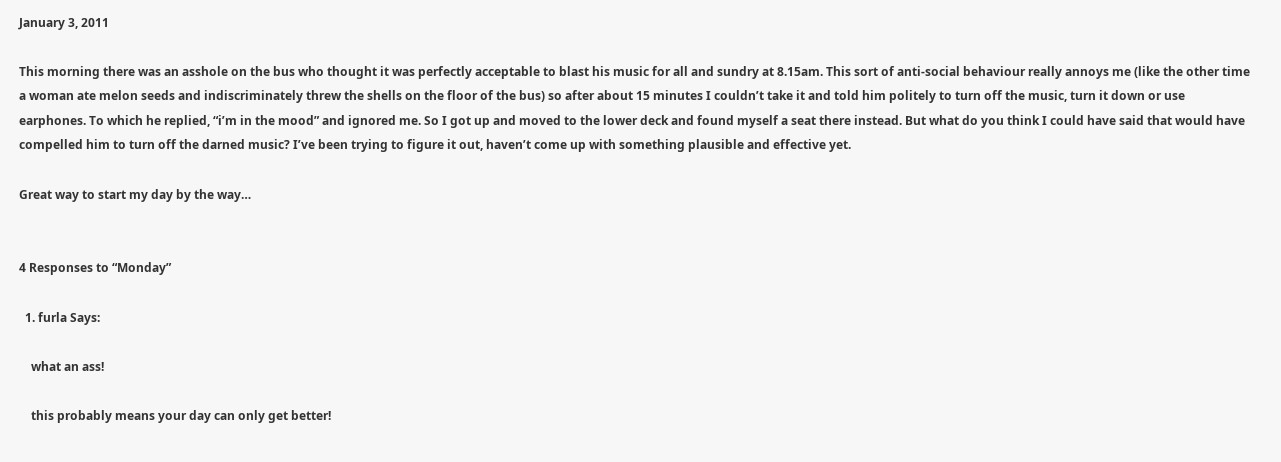January 3, 2011

This morning there was an asshole on the bus who thought it was perfectly acceptable to blast his music for all and sundry at 8.15am. This sort of anti-social behaviour really annoys me (like the other time a woman ate melon seeds and indiscriminately threw the shells on the floor of the bus) so after about 15 minutes I couldn’t take it and told him politely to turn off the music, turn it down or use earphones. To which he replied, “i’m in the mood” and ignored me. So I got up and moved to the lower deck and found myself a seat there instead. But what do you think I could have said that would have compelled him to turn off the darned music? I’ve been trying to figure it out, haven’t come up with something plausible and effective yet.

Great way to start my day by the way…


4 Responses to “Monday”

  1. furla Says:

    what an ass!

    this probably means your day can only get better!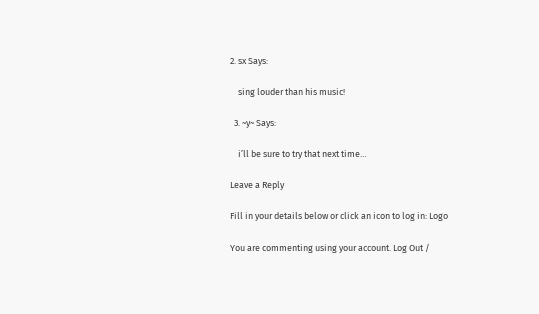2. sx Says:

    sing louder than his music!

  3. ~y~ Says:

    i’ll be sure to try that next time…

Leave a Reply

Fill in your details below or click an icon to log in: Logo

You are commenting using your account. Log Out /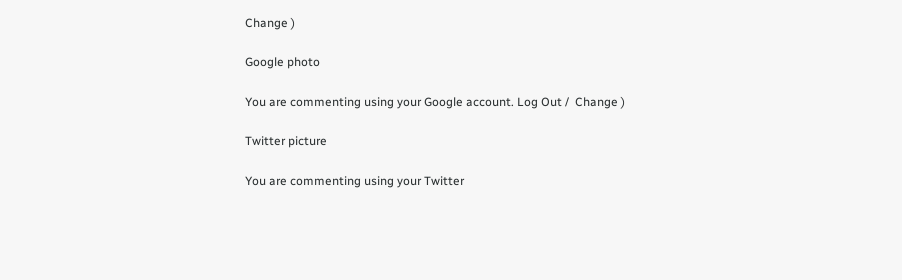Change )

Google photo

You are commenting using your Google account. Log Out /  Change )

Twitter picture

You are commenting using your Twitter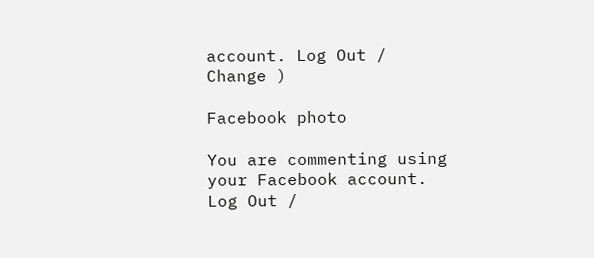account. Log Out /  Change )

Facebook photo

You are commenting using your Facebook account. Log Out /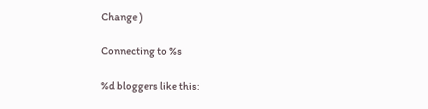Change )

Connecting to %s

%d bloggers like this: